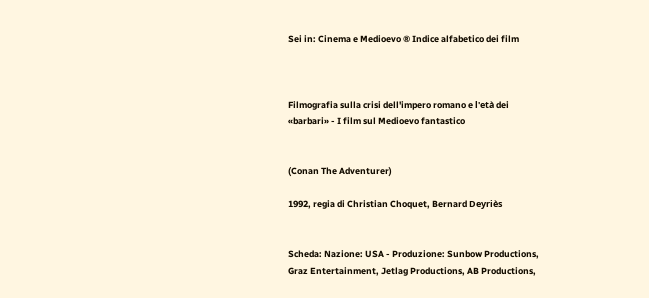Sei in: Cinema e Medioevo ® Indice alfabetico dei film



Filmografia sulla crisi dell'impero romano e l'età dei «barbari» - I film sul Medioevo fantastico


(Conan The Adventurer)

1992, regia di Christian Choquet, Bernard Deyriès


Scheda: Nazione: USA - Produzione: Sunbow Productions, Graz Entertainment, Jetlag Productions, AB Productions,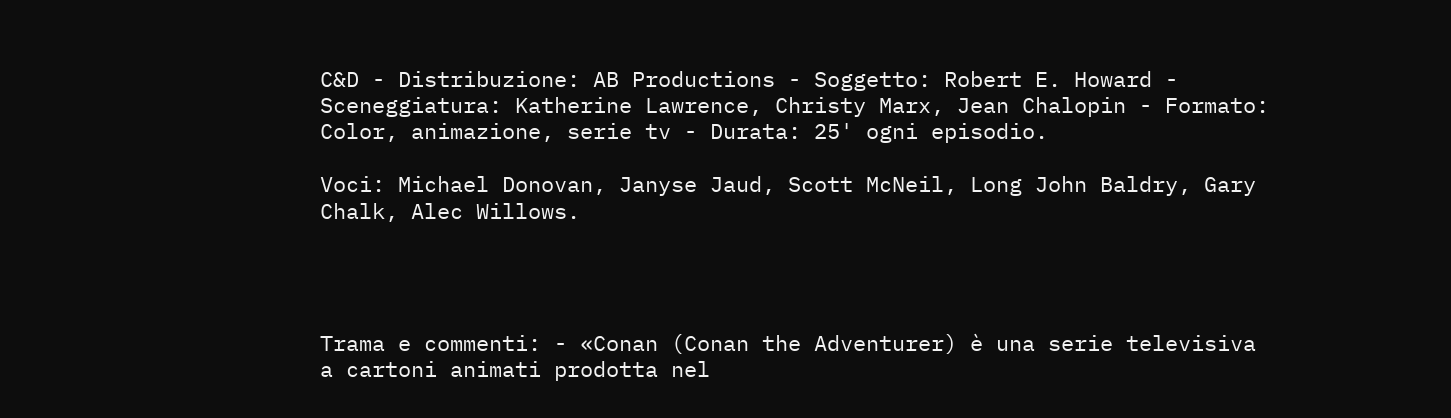C&D - Distribuzione: AB Productions - Soggetto: Robert E. Howard - Sceneggiatura: Katherine Lawrence, Christy Marx, Jean Chalopin - Formato: Color, animazione, serie tv - Durata: 25' ogni episodio.

Voci: Michael Donovan, Janyse Jaud, Scott McNeil, Long John Baldry, Gary Chalk, Alec Willows.




Trama e commenti: - «Conan (Conan the Adventurer) è una serie televisiva a cartoni animati prodotta nel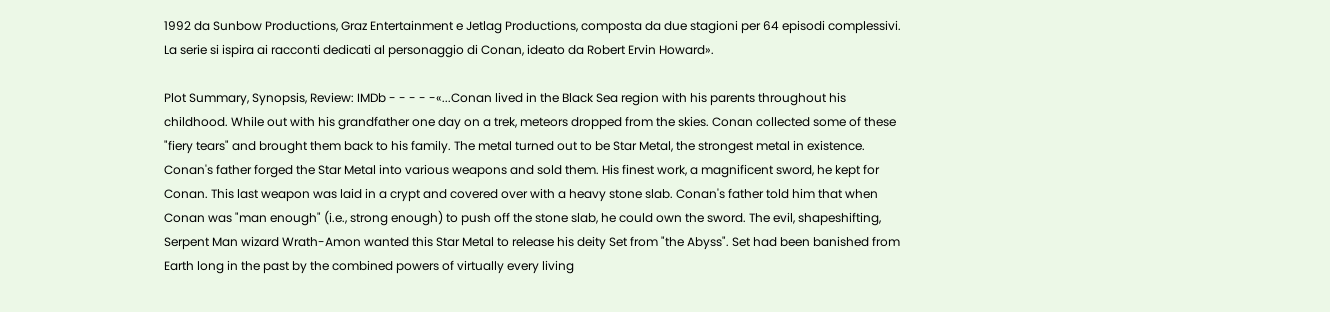1992 da Sunbow Productions, Graz Entertainment e Jetlag Productions, composta da due stagioni per 64 episodi complessivi. La serie si ispira ai racconti dedicati al personaggio di Conan, ideato da Robert Ervin Howard».

Plot Summary, Synopsis, Review: IMDb - - - - -«...Conan lived in the Black Sea region with his parents throughout his childhood. While out with his grandfather one day on a trek, meteors dropped from the skies. Conan collected some of these "fiery tears" and brought them back to his family. The metal turned out to be Star Metal, the strongest metal in existence. Conan's father forged the Star Metal into various weapons and sold them. His finest work, a magnificent sword, he kept for Conan. This last weapon was laid in a crypt and covered over with a heavy stone slab. Conan's father told him that when Conan was "man enough" (i.e., strong enough) to push off the stone slab, he could own the sword. The evil, shapeshifting, Serpent Man wizard Wrath-Amon wanted this Star Metal to release his deity Set from "the Abyss". Set had been banished from Earth long in the past by the combined powers of virtually every living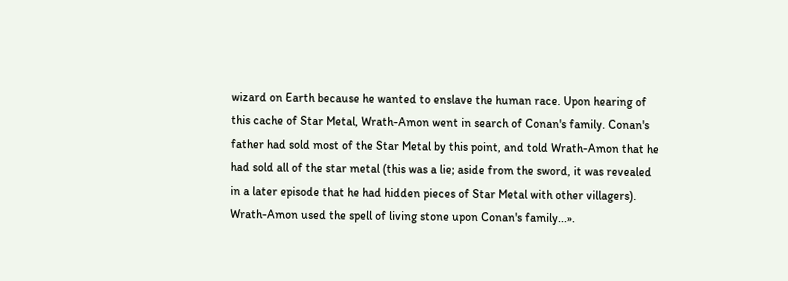wizard on Earth because he wanted to enslave the human race. Upon hearing of this cache of Star Metal, Wrath-Amon went in search of Conan's family. Conan's father had sold most of the Star Metal by this point, and told Wrath-Amon that he had sold all of the star metal (this was a lie; aside from the sword, it was revealed in a later episode that he had hidden pieces of Star Metal with other villagers). Wrath-Amon used the spell of living stone upon Conan's family...».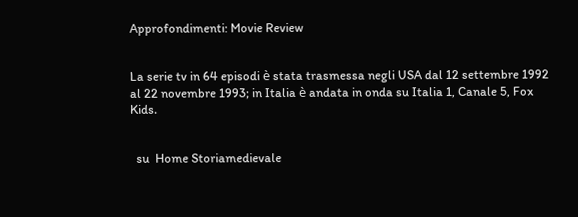Approfondimenti: Movie Review


La serie tv in 64 episodi è stata trasmessa negli USA dal 12 settembre 1992 al 22 novembre 1993; in Italia è andata in onda su Italia 1, Canale 5, Fox Kids.


  su  Home Storiamedievale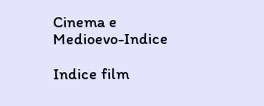Cinema e Medioevo-Indice

Indice film